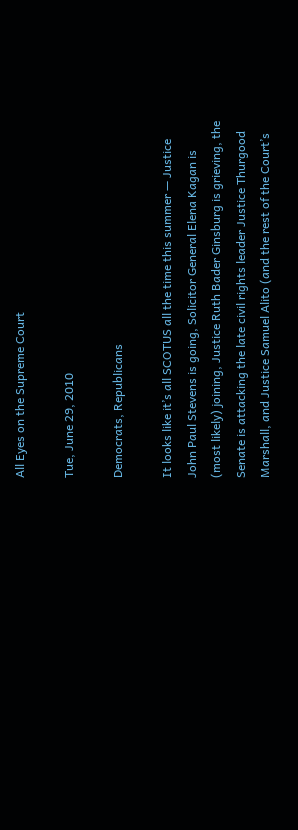All Eyes on the Supreme Court

Tue, June 29, 2010

Democrats, Republicans

It looks like it’s all SCOTUS all the time this summer — Justice John Paul Stevens is going, Solicitor General Elena Kagan is (most likely) joining, Justice Ruth Bader Ginsburg is grieving, the Senate is attacking the late civil rights leader Justice Thurgood Marshall, and Justice Samuel Alito (and the rest of the Court’s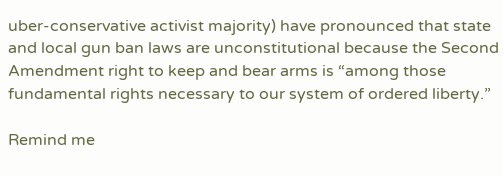uber-conservative activist majority) have pronounced that state and local gun ban laws are unconstitutional because the Second Amendment right to keep and bear arms is “among those fundamental rights necessary to our system of ordered liberty.”

Remind me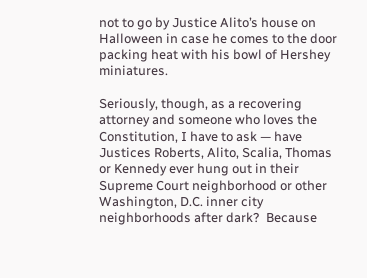not to go by Justice Alito’s house on Halloween in case he comes to the door packing heat with his bowl of Hershey miniatures.

Seriously, though, as a recovering attorney and someone who loves the Constitution, I have to ask — have Justices Roberts, Alito, Scalia, Thomas or Kennedy ever hung out in their Supreme Court neighborhood or other Washington, D.C. inner city neighborhoods after dark?  Because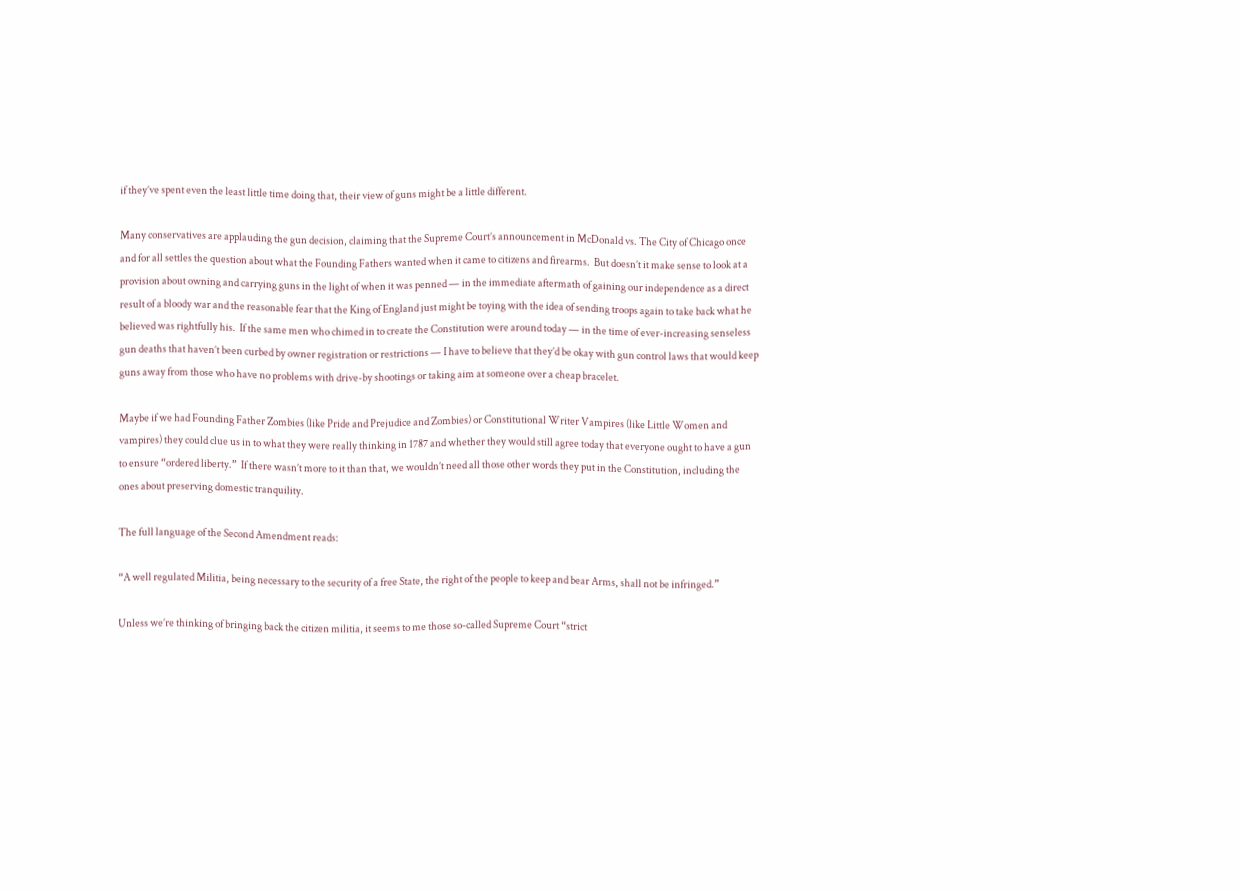if they’ve spent even the least little time doing that, their view of guns might be a little different.

Many conservatives are applauding the gun decision, claiming that the Supreme Court’s announcement in McDonald vs. The City of Chicago once and for all settles the question about what the Founding Fathers wanted when it came to citizens and firearms.  But doesn’t it make sense to look at a provision about owning and carrying guns in the light of when it was penned — in the immediate aftermath of gaining our independence as a direct result of a bloody war and the reasonable fear that the King of England just might be toying with the idea of sending troops again to take back what he believed was rightfully his.  If the same men who chimed in to create the Constitution were around today — in the time of ever-increasing senseless gun deaths that haven’t been curbed by owner registration or restrictions — I have to believe that they’d be okay with gun control laws that would keep guns away from those who have no problems with drive-by shootings or taking aim at someone over a cheap bracelet.

Maybe if we had Founding Father Zombies (like Pride and Prejudice and Zombies) or Constitutional Writer Vampires (like Little Women and vampires) they could clue us in to what they were really thinking in 1787 and whether they would still agree today that everyone ought to have a gun to ensure “ordered liberty.”  If there wasn’t more to it than that, we wouldn’t need all those other words they put in the Constitution, including the ones about preserving domestic tranquility.

The full language of the Second Amendment reads:

“A well regulated Militia, being necessary to the security of a free State, the right of the people to keep and bear Arms, shall not be infringed.”

Unless we’re thinking of bringing back the citizen militia, it seems to me those so-called Supreme Court “strict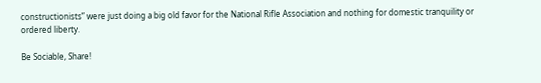constructionists” were just doing a big old favor for the National Rifle Association and nothing for domestic tranquility or ordered liberty.

Be Sociable, Share!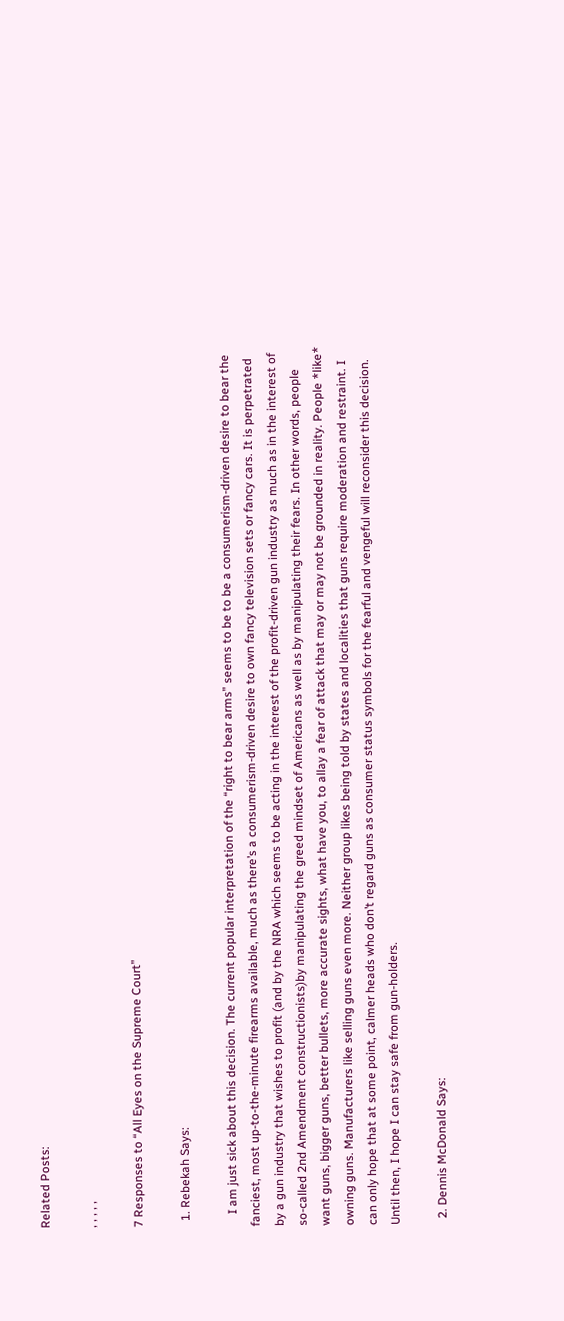Related Posts:

, , , , ,

7 Responses to “All Eyes on the Supreme Court”

  1. Rebekah Says:

    I am just sick about this decision. The current popular interpretation of the “right to bear arms” seems to be to be a consumerism-driven desire to bear the fanciest, most up-to-the-minute firearms available, much as there’s a consumerism-driven desire to own fancy television sets or fancy cars. It is perpetrated by a gun industry that wishes to profit (and by the NRA which seems to be acting in the interest of the profit-driven gun industry as much as in the interest of so-called 2nd Amendment constructionists)by manipulating the greed mindset of Americans as well as by manipulating their fears. In other words, people want guns, bigger guns, better bullets, more accurate sights, what have you, to allay a fear of attack that may or may not be grounded in reality. People *like* owning guns. Manufacturers like selling guns even more. Neither group likes being told by states and localities that guns require moderation and restraint. I can only hope that at some point, calmer heads who don’t regard guns as consumer status symbols for the fearful and vengeful will reconsider this decision. Until then, I hope I can stay safe from gun-holders.

  2. Dennis McDonald Says: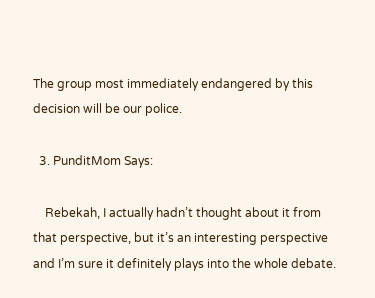The group most immediately endangered by this decision will be our police.

  3. PunditMom Says:

    Rebekah, I actually hadn’t thought about it from that perspective, but it’s an interesting perspective and I’m sure it definitely plays into the whole debate.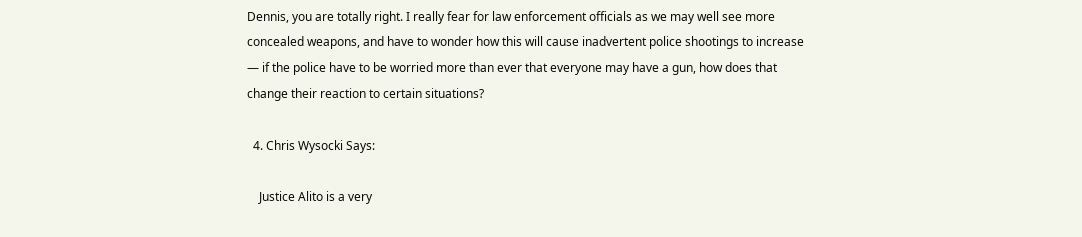Dennis, you are totally right. I really fear for law enforcement officials as we may well see more concealed weapons, and have to wonder how this will cause inadvertent police shootings to increase — if the police have to be worried more than ever that everyone may have a gun, how does that change their reaction to certain situations?

  4. Chris Wysocki Says:

    Justice Alito is a very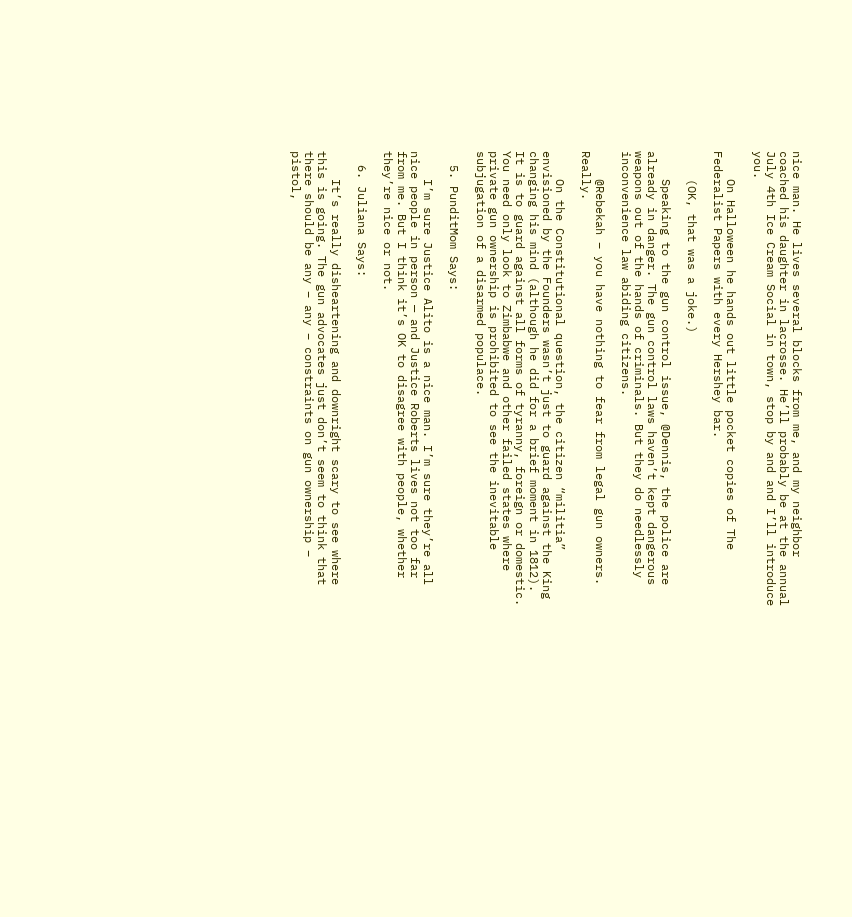nice man. He lives several blocks from me, and my neighbor coached his daughter in lacrosse. He’ll probably be at the annual July 4th Ice Cream Social in town, stop by and and I’ll introduce you.

    On Halloween he hands out little pocket copies of The Federalist Papers with every Hershey bar.

    (OK, that was a joke.)

    Speaking to the gun control issue, @Dennis, the police are already in danger. The gun control laws haven’t kept dangerous weapons out of the hands of criminals. But they do needlessly inconvenience law abiding citizens.

    @Rebekah – you have nothing to fear from legal gun owners. Really.

    On the Constitutional question, the citizen “militia” envisioned by the Founders wasn’t just to guard against the King changing his mind (although he did for a brief moment in 1812). It is to guard against all forms of tyranny, foreign or domestic. You need only look to Zimbabwe and other failed states where private gun ownership is prohibited to see the inevitable subjugation of a disarmed populace.

  5. PunditMom Says:

    I’m sure Justice Alito is a nice man. I’m sure they’re all nice people in person — and Justice Roberts lives not too far from me. But I think it’s OK to disagree with people, whether they’re nice or not.

  6. Juliana Says:

    It’s really disheartening and downright scary to see where this is going. The gun advocates just don’t seem to think that there should be any – any – constraints on gun ownership – pistol,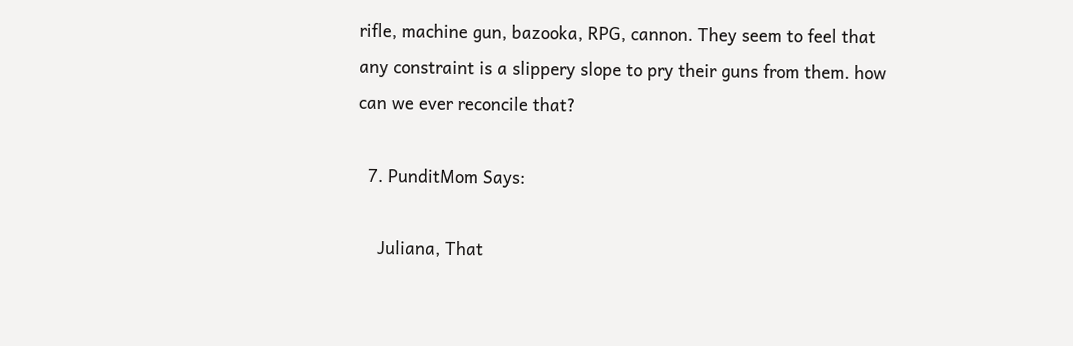rifle, machine gun, bazooka, RPG, cannon. They seem to feel that any constraint is a slippery slope to pry their guns from them. how can we ever reconcile that?

  7. PunditMom Says:

    Juliana, That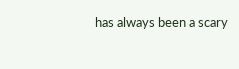has always been a scary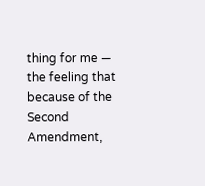thing for me — the feeling that because of the Second Amendment,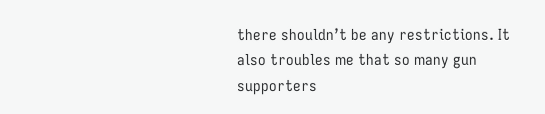there shouldn’t be any restrictions. It also troubles me that so many gun supporters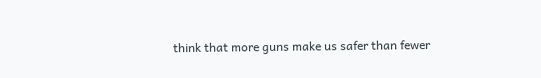think that more guns make us safer than fewer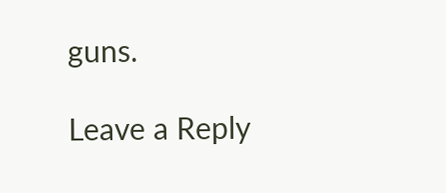guns.

Leave a Reply